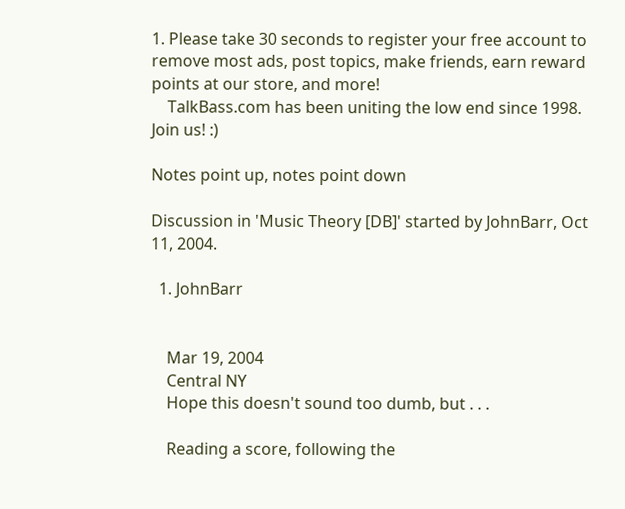1. Please take 30 seconds to register your free account to remove most ads, post topics, make friends, earn reward points at our store, and more!
    TalkBass.com has been uniting the low end since 1998.  Join us! :)

Notes point up, notes point down

Discussion in 'Music Theory [DB]' started by JohnBarr, Oct 11, 2004.

  1. JohnBarr


    Mar 19, 2004
    Central NY
    Hope this doesn't sound too dumb, but . . .

    Reading a score, following the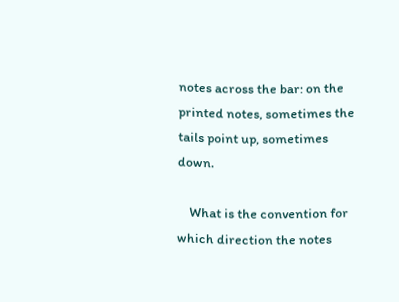notes across the bar: on the printed notes, sometimes the tails point up, sometimes down.

    What is the convention for which direction the notes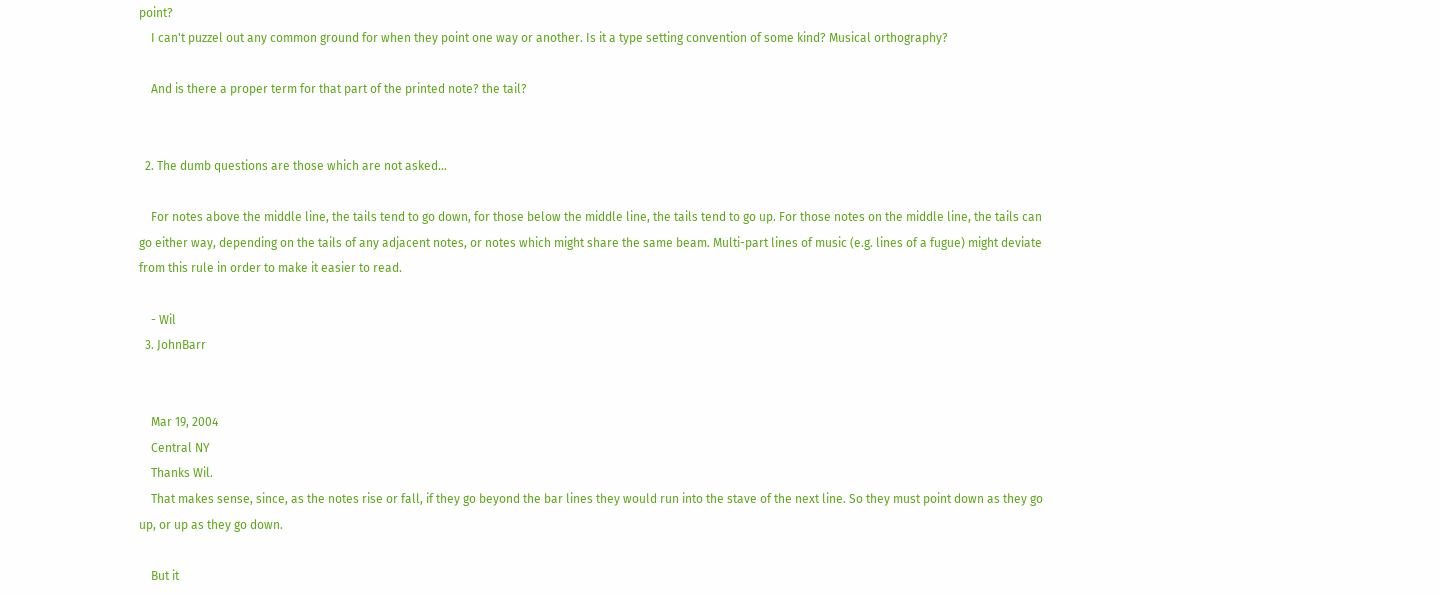point?
    I can't puzzel out any common ground for when they point one way or another. Is it a type setting convention of some kind? Musical orthography?

    And is there a proper term for that part of the printed note? the tail?


  2. The dumb questions are those which are not asked…

    For notes above the middle line, the tails tend to go down, for those below the middle line, the tails tend to go up. For those notes on the middle line, the tails can go either way, depending on the tails of any adjacent notes, or notes which might share the same beam. Multi-part lines of music (e.g. lines of a fugue) might deviate from this rule in order to make it easier to read.

    - Wil
  3. JohnBarr


    Mar 19, 2004
    Central NY
    Thanks Wil.
    That makes sense, since, as the notes rise or fall, if they go beyond the bar lines they would run into the stave of the next line. So they must point down as they go up, or up as they go down.

    But it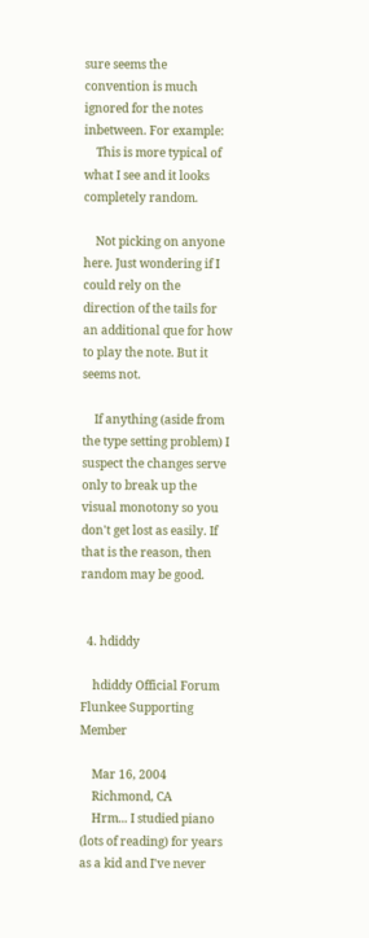sure seems the convention is much ignored for the notes inbetween. For example:
    This is more typical of what I see and it looks completely random.

    Not picking on anyone here. Just wondering if I could rely on the direction of the tails for an additional que for how to play the note. But it seems not.

    If anything (aside from the type setting problem) I suspect the changes serve only to break up the visual monotony so you don't get lost as easily. If that is the reason, then random may be good.


  4. hdiddy

    hdiddy Official Forum Flunkee Supporting Member

    Mar 16, 2004
    Richmond, CA
    Hrm... I studied piano (lots of reading) for years as a kid and I've never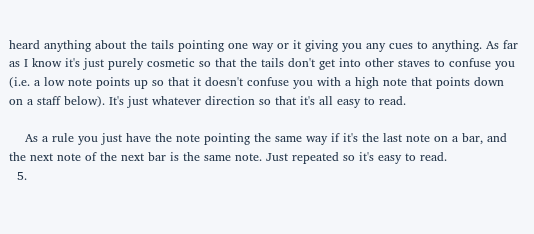heard anything about the tails pointing one way or it giving you any cues to anything. As far as I know it's just purely cosmetic so that the tails don't get into other staves to confuse you (i.e. a low note points up so that it doesn't confuse you with a high note that points down on a staff below). It's just whatever direction so that it's all easy to read.

    As a rule you just have the note pointing the same way if it's the last note on a bar, and the next note of the next bar is the same note. Just repeated so it's easy to read.
  5.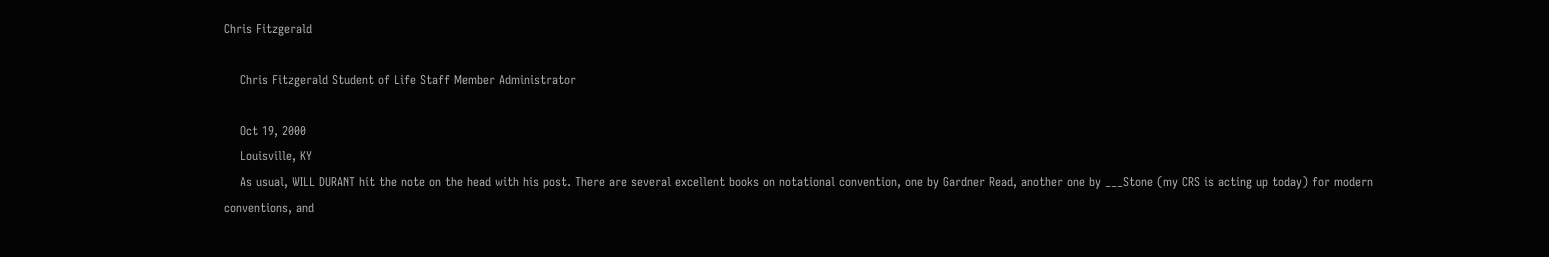Chris Fitzgerald

    Chris Fitzgerald Student of Life Staff Member Administrator

    Oct 19, 2000
    Louisville, KY
    As usual, WILL DURANT hit the note on the head with his post. There are several excellent books on notational convention, one by Gardner Read, another one by ___Stone (my CRS is acting up today) for modern conventions, and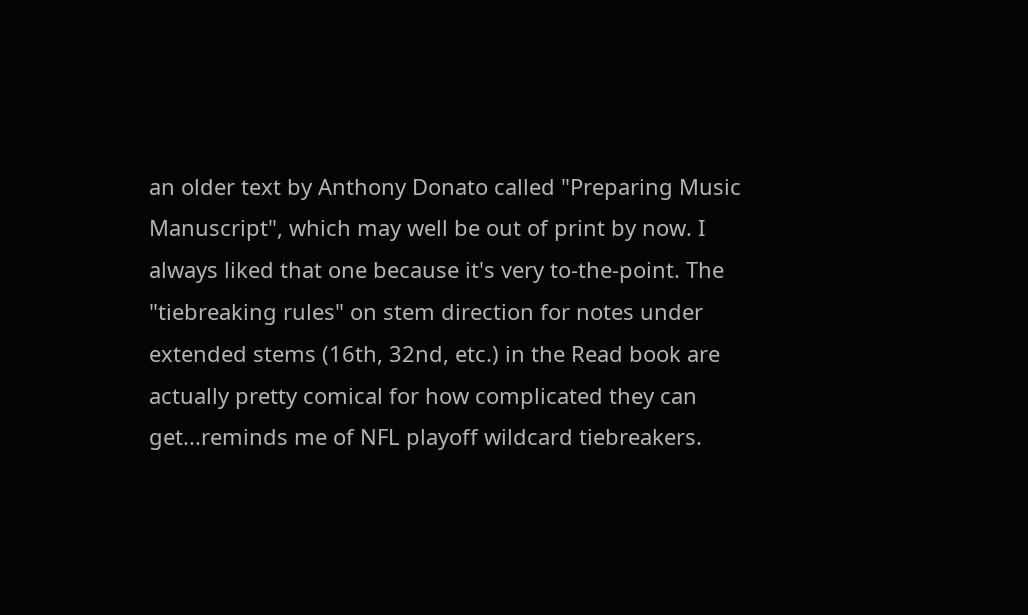an older text by Anthony Donato called "Preparing Music Manuscript", which may well be out of print by now. I always liked that one because it's very to-the-point. The "tiebreaking rules" on stem direction for notes under extended stems (16th, 32nd, etc.) in the Read book are actually pretty comical for how complicated they can get...reminds me of NFL playoff wildcard tiebreakers.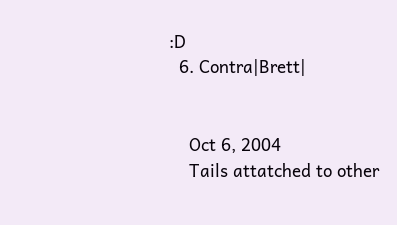:D
  6. Contra|Brett|


    Oct 6, 2004
    Tails attatched to other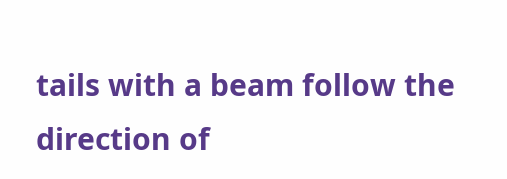tails with a beam follow the direction of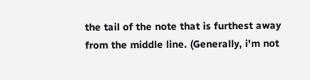the tail of the note that is furthest away from the middle line. (Generally, i'm not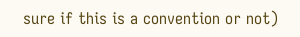sure if this is a convention or not)